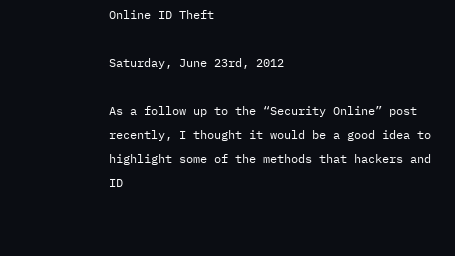Online ID Theft

Saturday, June 23rd, 2012

As a follow up to the “Security Online” post recently, I thought it would be a good idea to highlight some of the methods that hackers and ID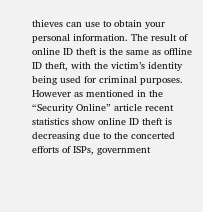thieves can use to obtain your personal information. The result of online ID theft is the same as offline ID theft, with the victim’s identity being used for criminal purposes. However as mentioned in the “Security Online” article recent statistics show online ID theft is decreasing due to the concerted efforts of ISPs, government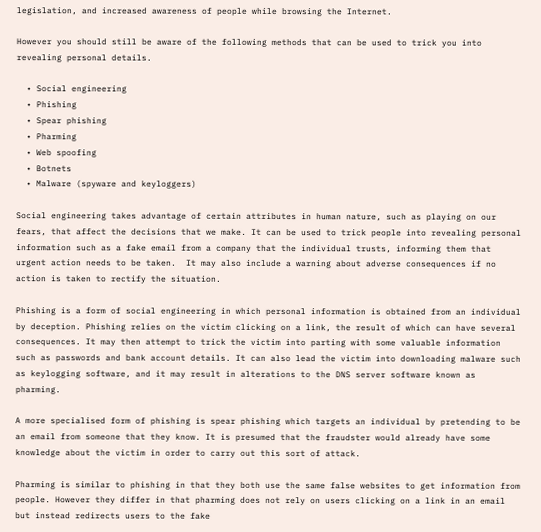legislation, and increased awareness of people while browsing the Internet.

However you should still be aware of the following methods that can be used to trick you into revealing personal details.

  • Social engineering
  • Phishing
  • Spear phishing
  • Pharming
  • Web spoofing
  • Botnets
  • Malware (spyware and keyloggers)

Social engineering takes advantage of certain attributes in human nature, such as playing on our fears, that affect the decisions that we make. It can be used to trick people into revealing personal information such as a fake email from a company that the individual trusts, informing them that urgent action needs to be taken.  It may also include a warning about adverse consequences if no action is taken to rectify the situation.

Phishing is a form of social engineering in which personal information is obtained from an individual by deception. Phishing relies on the victim clicking on a link, the result of which can have several consequences. It may then attempt to trick the victim into parting with some valuable information such as passwords and bank account details. It can also lead the victim into downloading malware such as keylogging software, and it may result in alterations to the DNS server software known as pharming.

A more specialised form of phishing is spear phishing which targets an individual by pretending to be an email from someone that they know. It is presumed that the fraudster would already have some knowledge about the victim in order to carry out this sort of attack.

Pharming is similar to phishing in that they both use the same false websites to get information from people. However they differ in that pharming does not rely on users clicking on a link in an email but instead redirects users to the fake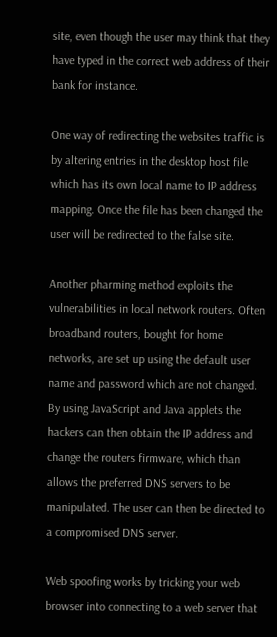site, even though the user may think that they have typed in the correct web address of their bank for instance.

One way of redirecting the websites traffic is by altering entries in the desktop host file which has its own local name to IP address mapping. Once the file has been changed the user will be redirected to the false site.

Another pharming method exploits the vulnerabilities in local network routers. Often broadband routers, bought for home networks, are set up using the default user name and password which are not changed. By using JavaScript and Java applets the hackers can then obtain the IP address and change the routers firmware, which than allows the preferred DNS servers to be manipulated. The user can then be directed to a compromised DNS server.

Web spoofing works by tricking your web browser into connecting to a web server that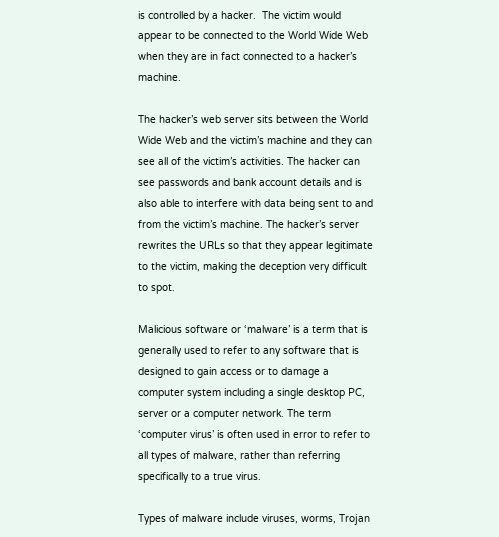is controlled by a hacker.  The victim would appear to be connected to the World Wide Web when they are in fact connected to a hacker’s machine.

The hacker’s web server sits between the World Wide Web and the victim’s machine and they can see all of the victim’s activities. The hacker can see passwords and bank account details and is also able to interfere with data being sent to and from the victim’s machine. The hacker’s server rewrites the URLs so that they appear legitimate to the victim, making the deception very difficult to spot.

Malicious software or ‘malware’ is a term that is generally used to refer to any software that is designed to gain access or to damage a computer system including a single desktop PC, server or a computer network. The term ‘computer virus’ is often used in error to refer to all types of malware, rather than referring specifically to a true virus.

Types of malware include viruses, worms, Trojan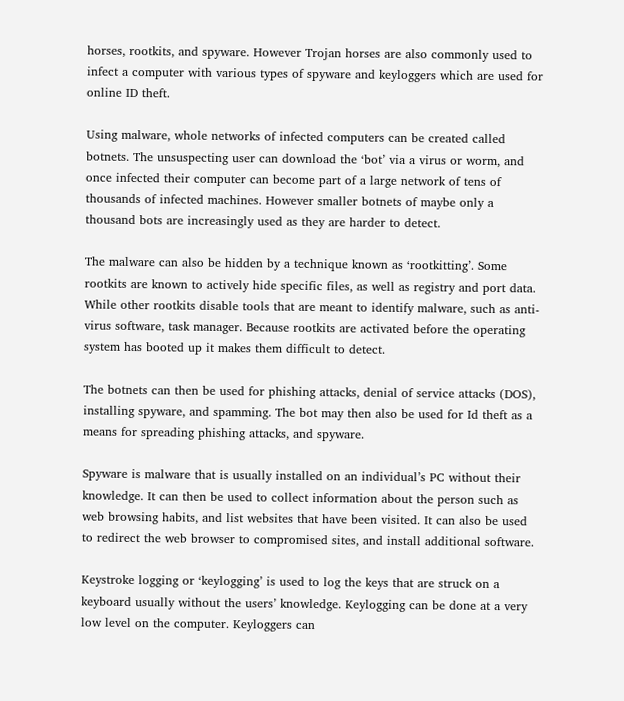horses, rootkits, and spyware. However Trojan horses are also commonly used to infect a computer with various types of spyware and keyloggers which are used for online ID theft.

Using malware, whole networks of infected computers can be created called botnets. The unsuspecting user can download the ‘bot’ via a virus or worm, and once infected their computer can become part of a large network of tens of thousands of infected machines. However smaller botnets of maybe only a thousand bots are increasingly used as they are harder to detect.

The malware can also be hidden by a technique known as ‘rootkitting’. Some rootkits are known to actively hide specific files, as well as registry and port data. While other rootkits disable tools that are meant to identify malware, such as anti-virus software, task manager. Because rootkits are activated before the operating system has booted up it makes them difficult to detect.

The botnets can then be used for phishing attacks, denial of service attacks (DOS), installing spyware, and spamming. The bot may then also be used for Id theft as a means for spreading phishing attacks, and spyware.

Spyware is malware that is usually installed on an individual’s PC without their knowledge. It can then be used to collect information about the person such as web browsing habits, and list websites that have been visited. It can also be used to redirect the web browser to compromised sites, and install additional software.

Keystroke logging or ‘keylogging’ is used to log the keys that are struck on a keyboard usually without the users’ knowledge. Keylogging can be done at a very low level on the computer. Keyloggers can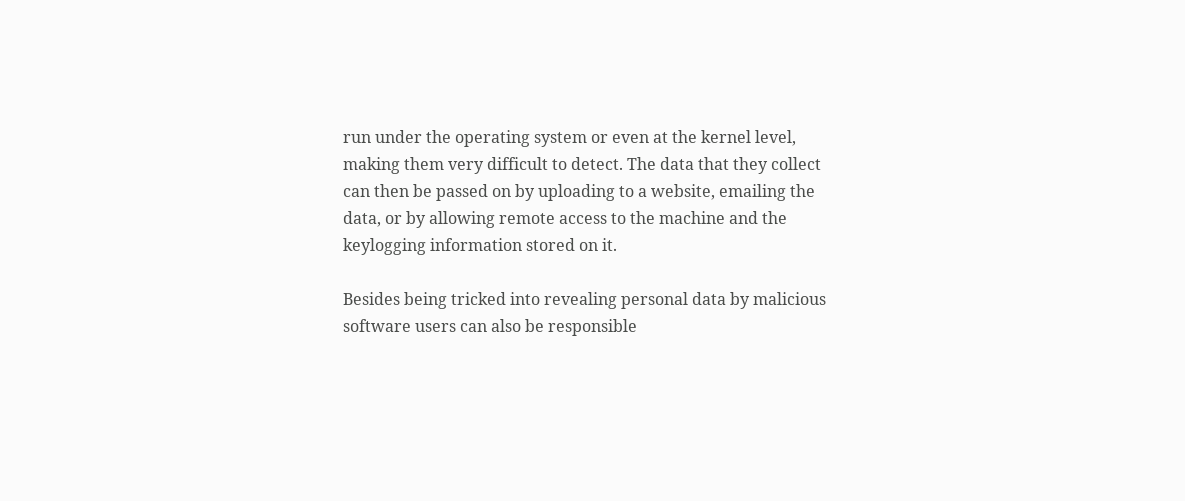run under the operating system or even at the kernel level, making them very difficult to detect. The data that they collect can then be passed on by uploading to a website, emailing the data, or by allowing remote access to the machine and the keylogging information stored on it.

Besides being tricked into revealing personal data by malicious software users can also be responsible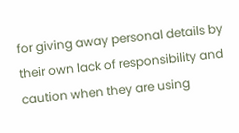for giving away personal details by their own lack of responsibility and caution when they are using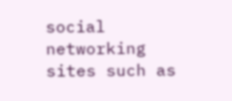social networking sites such as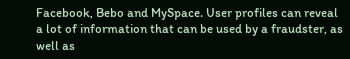Facebook, Bebo and MySpace. User profiles can reveal a lot of information that can be used by a fraudster, as well as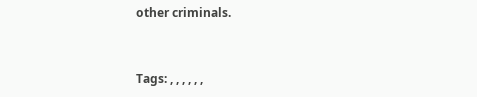other criminals.


Tags: , , , , , ,